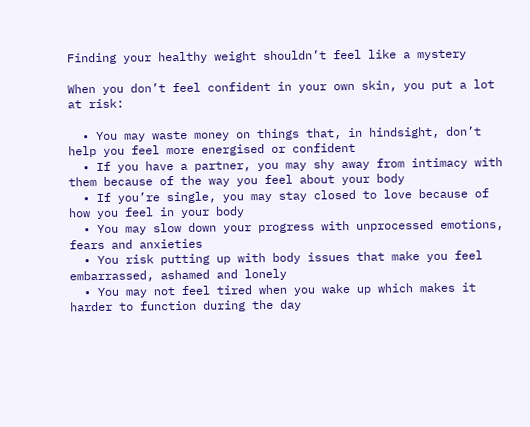Finding your healthy weight shouldn’t feel like a mystery

When you don’t feel confident in your own skin, you put a lot at risk:

  • You may waste money on things that, in hindsight, don’t help you feel more energised or confident
  • If you have a partner, you may shy away from intimacy with them because of the way you feel about your body
  • If you’re single, you may stay closed to love because of how you feel in your body
  • You may slow down your progress with unprocessed emotions, fears and anxieties
  • You risk putting up with body issues that make you feel embarrassed, ashamed and lonely
  • You may not feel tired when you wake up which makes it harder to function during the day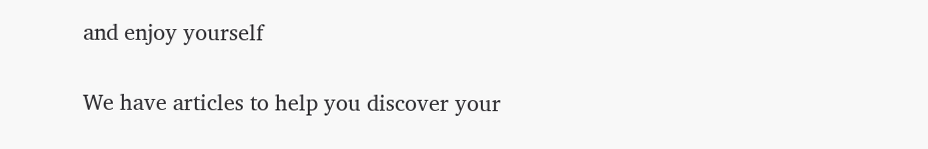and enjoy yourself

We have articles to help you discover your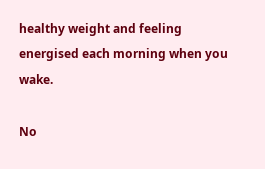healthy weight and feeling energised each morning when you wake.

No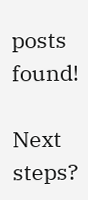posts found!

Next steps?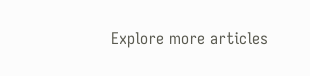Explore more articles